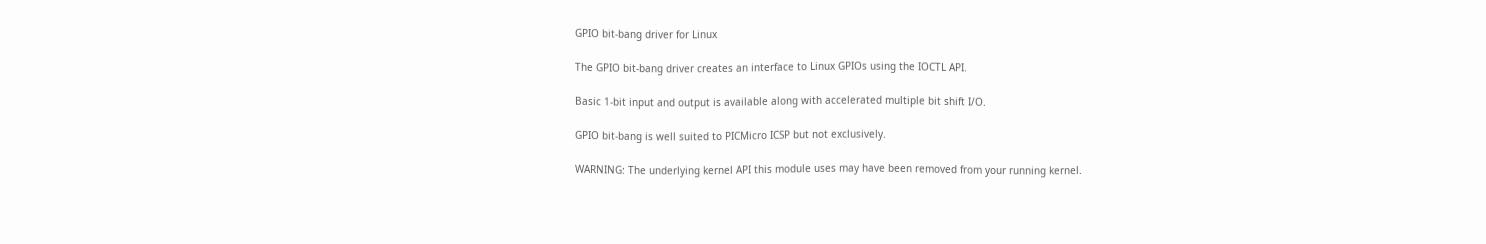GPIO bit-bang driver for Linux

The GPIO bit-bang driver creates an interface to Linux GPIOs using the IOCTL API.

Basic 1-bit input and output is available along with accelerated multiple bit shift I/O.

GPIO bit-bang is well suited to PICMicro ICSP but not exclusively.

WARNING: The underlying kernel API this module uses may have been removed from your running kernel.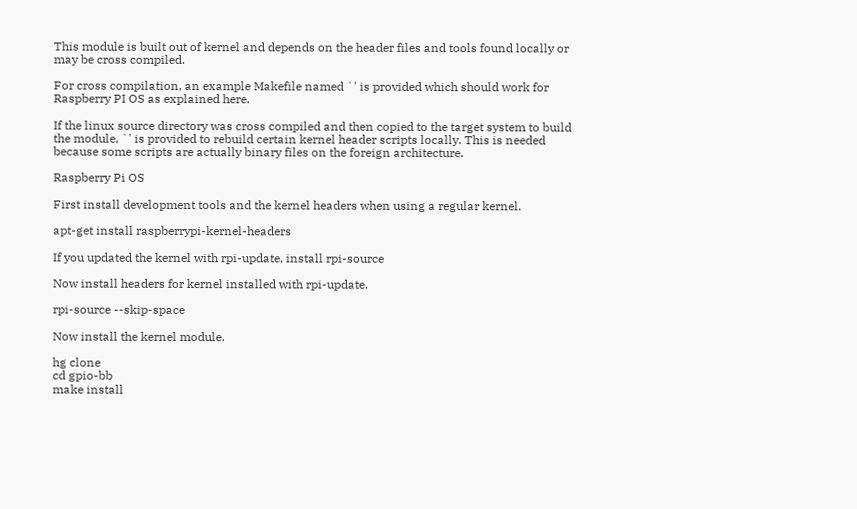This module is built out of kernel and depends on the header files and tools found locally or may be cross compiled.

For cross compilation, an example Makefile named `' is provided which should work for Raspberry PI OS as explained here.

If the linux source directory was cross compiled and then copied to the target system to build the module, `' is provided to rebuild certain kernel header scripts locally. This is needed because some scripts are actually binary files on the foreign architecture.

Raspberry Pi OS

First install development tools and the kernel headers when using a regular kernel.

apt-get install raspberrypi-kernel-headers

If you updated the kernel with rpi-update, install rpi-source

Now install headers for kernel installed with rpi-update.

rpi-source --skip-space

Now install the kernel module.

hg clone
cd gpio-bb
make install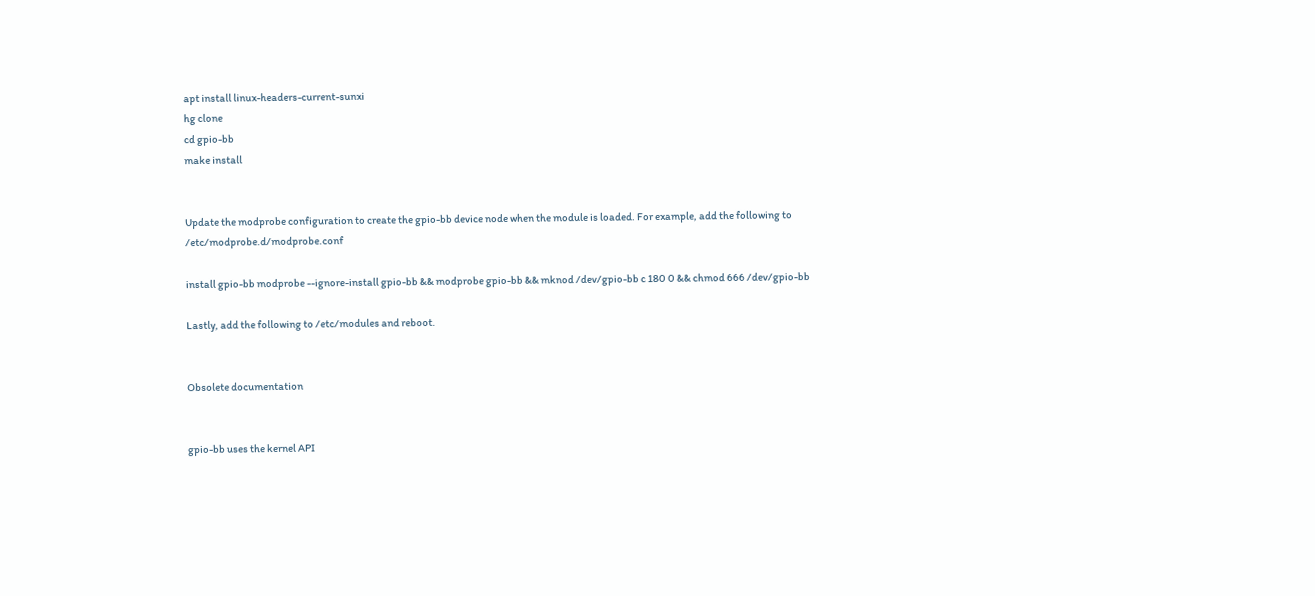apt install linux-headers-current-sunxi
hg clone
cd gpio-bb
make install


Update the modprobe configuration to create the gpio-bb device node when the module is loaded. For example, add the following to /etc/modprobe.d/modprobe.conf

install gpio-bb modprobe --ignore-install gpio-bb && modprobe gpio-bb && mknod /dev/gpio-bb c 180 0 && chmod 666 /dev/gpio-bb

Lastly, add the following to /etc/modules and reboot.


Obsolete documentation


gpio-bb uses the kernel API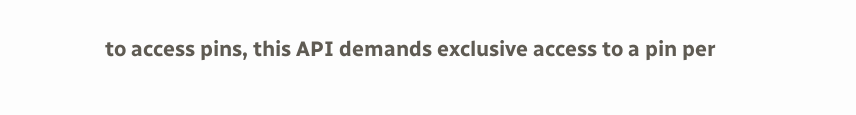to access pins, this API demands exclusive access to a pin per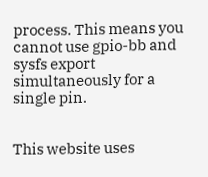process. This means you cannot use gpio-bb and sysfs export simultaneously for a single pin.


This website uses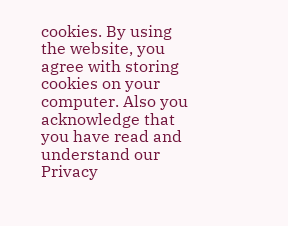cookies. By using the website, you agree with storing cookies on your computer. Also you acknowledge that you have read and understand our Privacy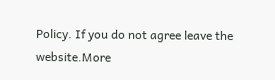Policy. If you do not agree leave the website.More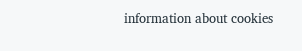information about cookies